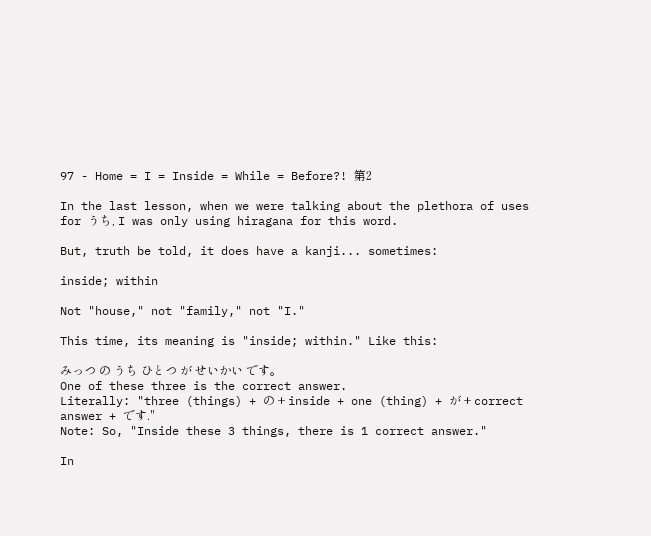97 - Home = I = Inside = While = Before?! 第2

In the last lesson, when we were talking about the plethora of uses for うち, I was only using hiragana for this word.

But, truth be told, it does have a kanji... sometimes:

inside; within

Not "house," not "family," not "I."

This time, its meaning is "inside; within." Like this:

みっつ の うち ひとつ が せいかい です。
One of these three is the correct answer.
Literally: "three (things) + の + inside + one (thing) + が + correct answer + です."
Note: So, "Inside these 3 things, there is 1 correct answer."

In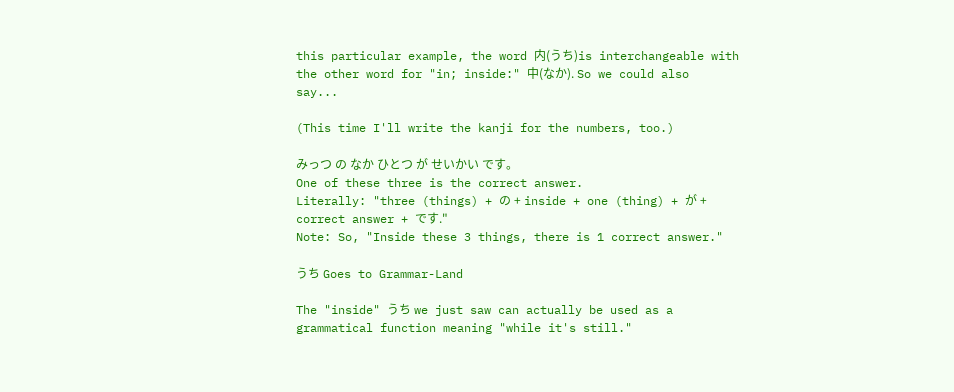this particular example, the word 内(うち)is interchangeable with the other word for "in; inside:" 中(なか). So we could also say...

(This time I'll write the kanji for the numbers, too.)

みっつ の なか ひとつ が せいかい です。
One of these three is the correct answer.
Literally: "three (things) + の + inside + one (thing) + が + correct answer + です."
Note: So, "Inside these 3 things, there is 1 correct answer."

うち Goes to Grammar-Land

The "inside" うち we just saw can actually be used as a grammatical function meaning "while it's still."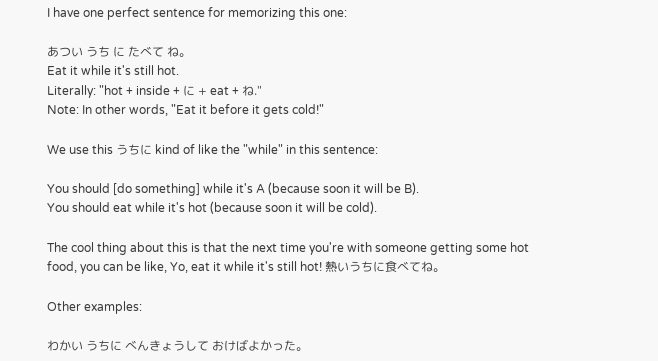I have one perfect sentence for memorizing this one:

あつい うち に たべて ね。
Eat it while it's still hot.
Literally: "hot + inside + に + eat + ね."
Note: In other words, "Eat it before it gets cold!"

We use this うちに kind of like the "while" in this sentence:

You should [do something] while it's A (because soon it will be B).
You should eat while it's hot (because soon it will be cold).

The cool thing about this is that the next time you're with someone getting some hot food, you can be like, Yo, eat it while it's still hot! 熱いうちに食べてね。

Other examples:

わかい うちに べんきょうして おけばよかった。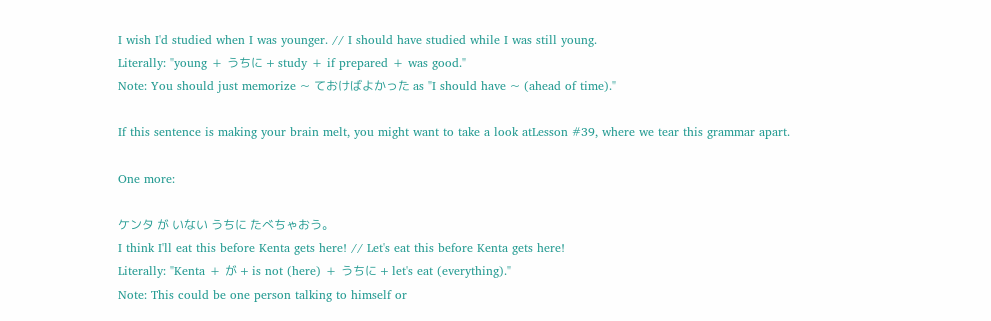I wish I'd studied when I was younger. // I should have studied while I was still young.
Literally: "young + うちに + study + if prepared + was good."
Note: You should just memorize ~ ておけばよかった as "I should have ~ (ahead of time)."

If this sentence is making your brain melt, you might want to take a look atLesson #39, where we tear this grammar apart.

One more:

ケンタ が いない うちに たべちゃおう。
I think I'll eat this before Kenta gets here! // Let's eat this before Kenta gets here!
Literally: "Kenta + が + is not (here) + うちに + let's eat (everything)."
Note: This could be one person talking to himself or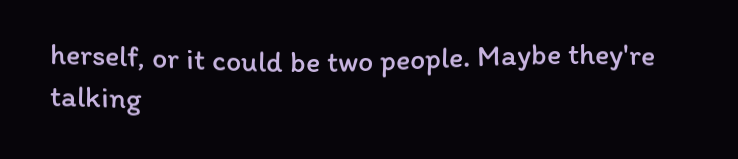herself, or it could be two people. Maybe they're talking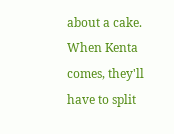about a cake. When Kenta comes, they'll have to split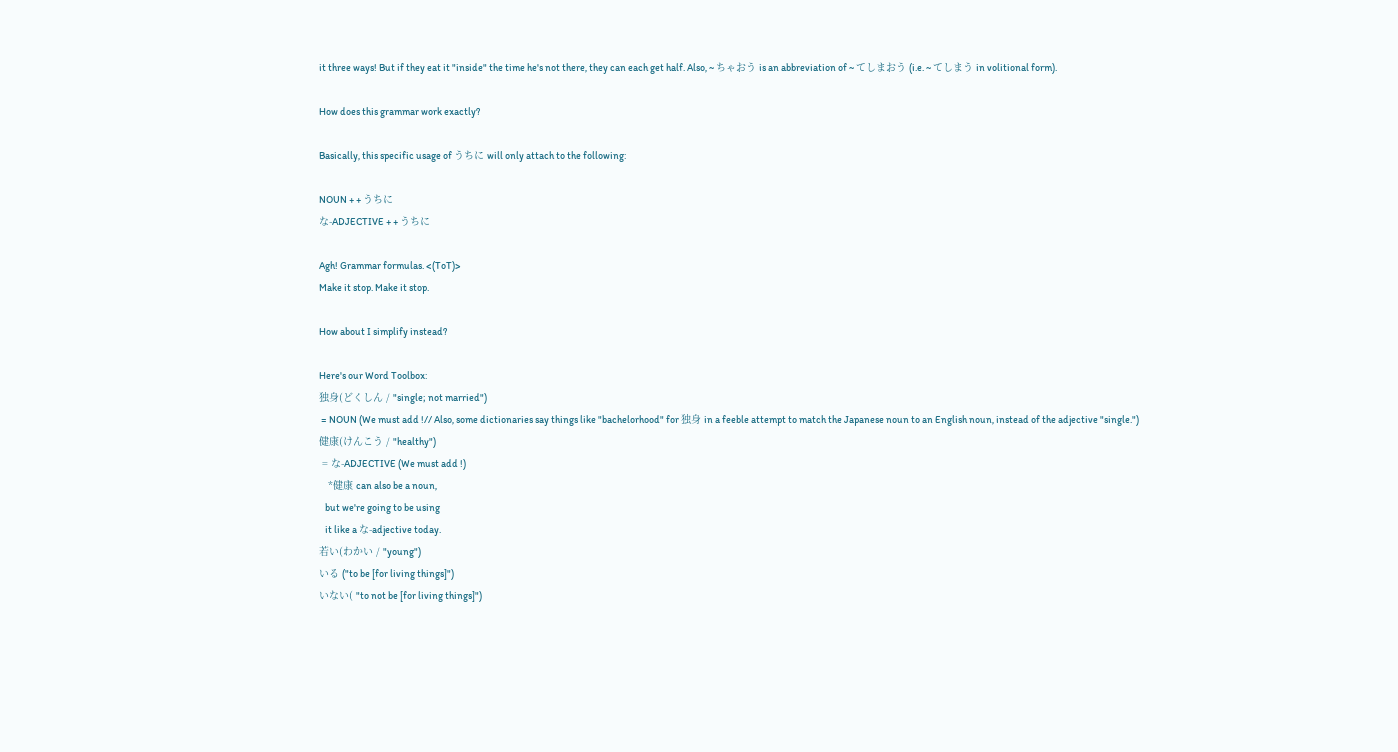it three ways! But if they eat it "inside" the time he's not there, they can each get half. Also, ~ ちゃおう is an abbreviation of ~ てしまおう (i.e. ~ てしまう in volitional form).

How does this grammar work exactly?

Basically, this specific usage of うちに will only attach to the following:

NOUN + + うちに
な-ADJECTIVE + + うちに

Agh! Grammar formulas. <(ToT)>
Make it stop. Make it stop.

How about I simplify instead?

Here's our Word Toolbox:
独身(どくしん / "single; not married")
 = NOUN (We must add !// Also, some dictionaries say things like "bachelorhood" for 独身 in a feeble attempt to match the Japanese noun to an English noun, instead of the adjective "single.")
健康(けんこう / "healthy")
 = な-ADJECTIVE (We must add !)
   *健康 can also be a noun,
   but we're going to be using
   it like a な-adjective today.
若い(わかい / "young")
いる ("to be [for living things]")
いない( "to not be [for living things]")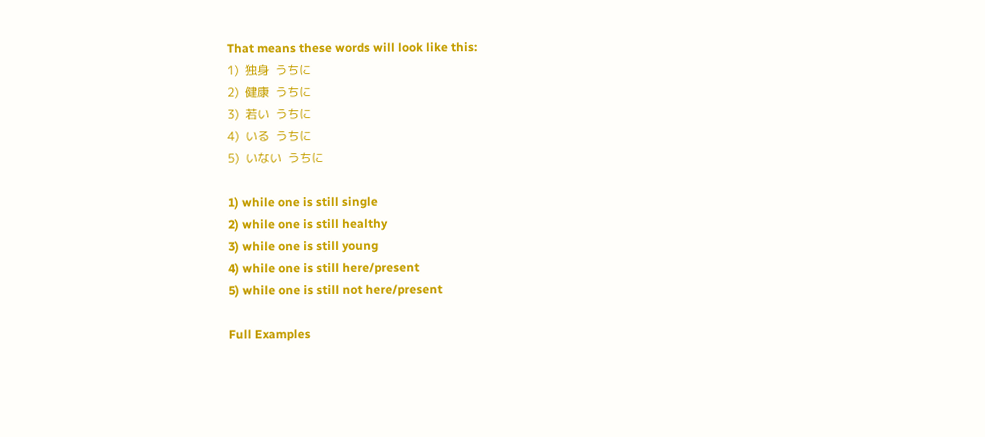That means these words will look like this:
1)  独身  うちに
2)  健康  うちに
3)  若い  うちに
4)  いる  うちに
5)  いない  うちに

1) while one is still single
2) while one is still healthy
3) while one is still young
4) while one is still here/present
5) while one is still not here/present

Full Examples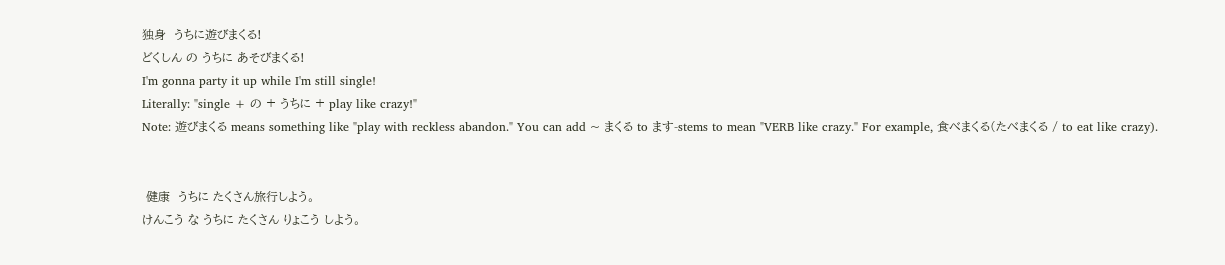独身  うちに遊びまくる!
どくしん の うちに あそびまくる!
I'm gonna party it up while I'm still single!
Literally: "single + の + うちに + play like crazy!"
Note: 遊びまくる means something like "play with reckless abandon." You can add ~ まくる to ます-stems to mean "VERB like crazy." For example, 食べまくる(たべまくる / to eat like crazy).


 健康  うちに たくさん旅行しよう。
けんこう な うちに たくさん りょこう しよう。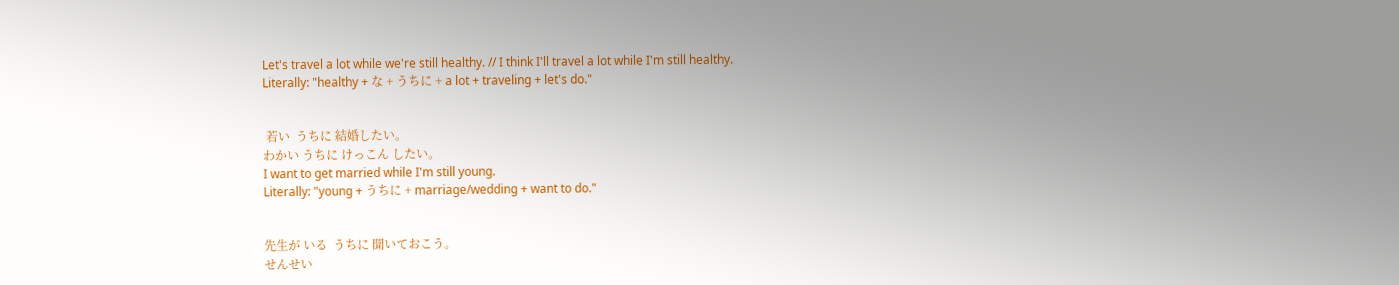Let's travel a lot while we're still healthy. // I think I'll travel a lot while I'm still healthy.
Literally: "healthy + な + うちに + a lot + traveling + let's do."


 若い  うちに 結婚したい。
わかい うちに けっこん したい。
I want to get married while I'm still young.
Literally: "young + うちに + marriage/wedding + want to do."


先生が いる  うちに 聞いておこう。
せんせい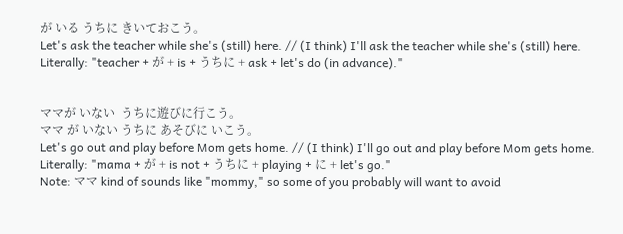が いる うちに きいておこう。
Let's ask the teacher while she's (still) here. // (I think) I'll ask the teacher while she's (still) here.
Literally: "teacher + が + is + うちに + ask + let's do (in advance)."


ママが いない  うちに遊びに行こう。
ママ が いない うちに あそびに いこう。
Let's go out and play before Mom gets home. // (I think) I'll go out and play before Mom gets home.
Literally: "mama + が + is not + うちに + playing + に + let's go."
Note: ママ kind of sounds like "mommy," so some of you probably will want to avoid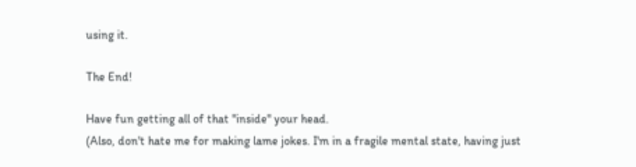using it.

The End!

Have fun getting all of that "inside" your head.
(Also, don't hate me for making lame jokes. I'm in a fragile mental state, having just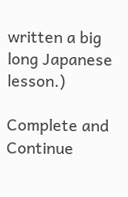written a big long Japanese lesson.)

Complete and Continue